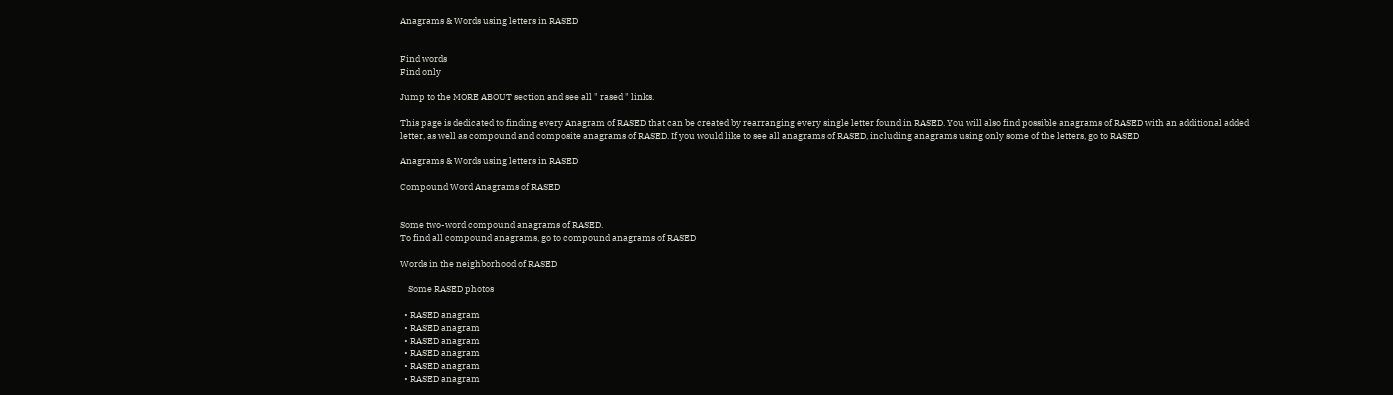Anagrams & Words using letters in RASED


Find words
Find only

Jump to the MORE ABOUT section and see all " rased " links.

This page is dedicated to finding every Anagram of RASED that can be created by rearranging every single letter found in RASED. You will also find possible anagrams of RASED with an additional added letter, as well as compound and composite anagrams of RASED. If you would like to see all anagrams of RASED, including anagrams using only some of the letters, go to RASED

Anagrams & Words using letters in RASED

Compound Word Anagrams of RASED


Some two-word compound anagrams of RASED.
To find all compound anagrams, go to compound anagrams of RASED

Words in the neighborhood of RASED

    Some RASED photos

  • RASED anagram
  • RASED anagram
  • RASED anagram
  • RASED anagram
  • RASED anagram
  • RASED anagram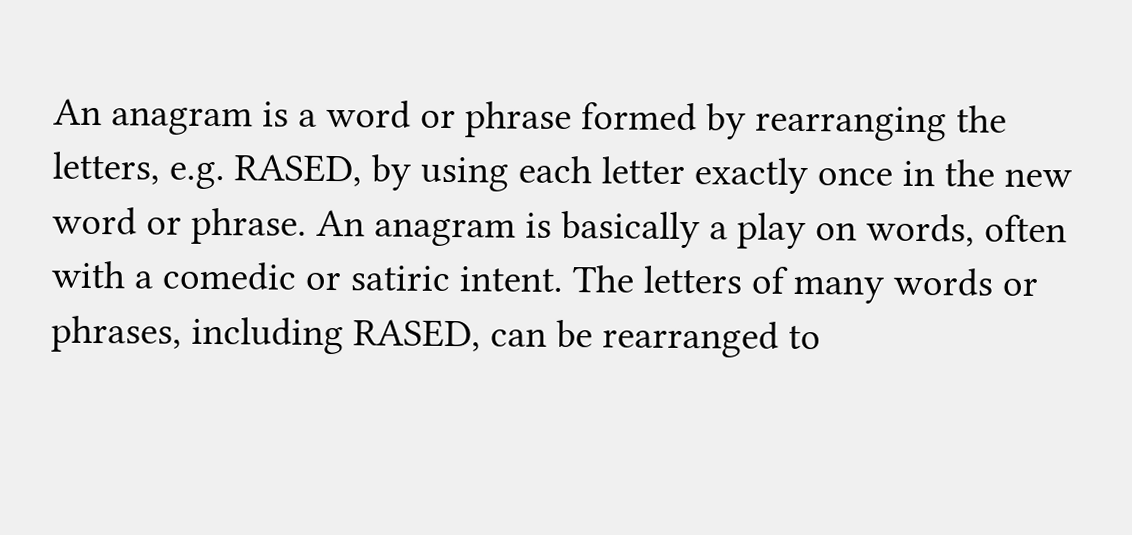An anagram is a word or phrase formed by rearranging the letters, e.g. RASED, by using each letter exactly once in the new word or phrase. An anagram is basically a play on words, often with a comedic or satiric intent. The letters of many words or phrases, including RASED, can be rearranged to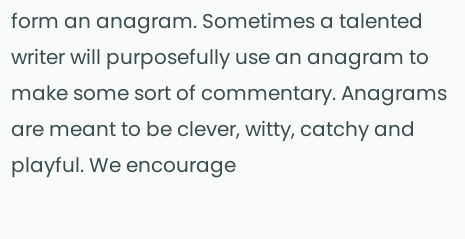form an anagram. Sometimes a talented writer will purposefully use an anagram to make some sort of commentary. Anagrams are meant to be clever, witty, catchy and playful. We encourage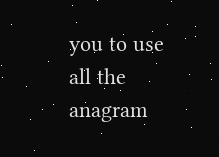you to use all the anagram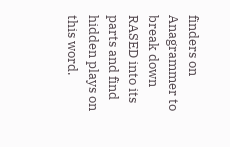finders on Anagrammer to break down RASED into its parts and find hidden plays on this word.